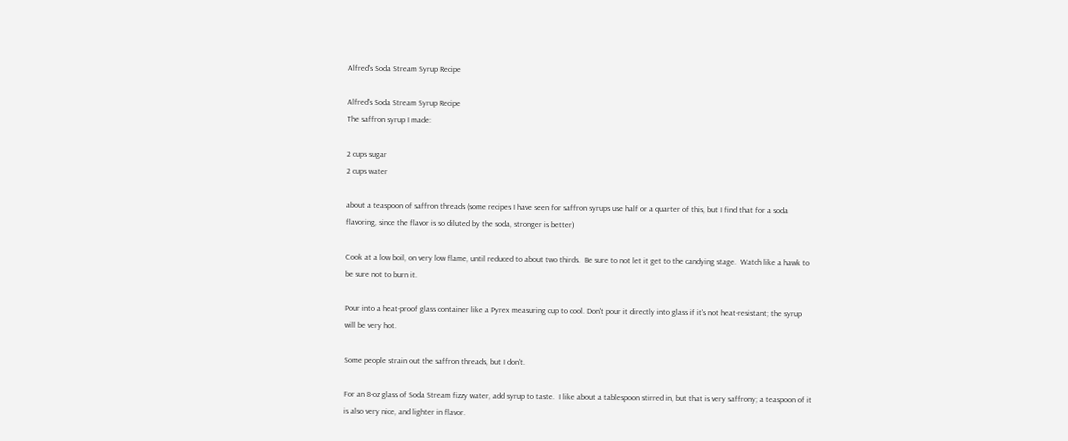Alfred's Soda Stream Syrup Recipe

Alfred's Soda Stream Syrup Recipe
The saffron syrup I made:

2 cups sugar
2 cups water

about a teaspoon of saffron threads (some recipes I have seen for saffron syrups use half or a quarter of this, but I find that for a soda flavoring, since the flavor is so diluted by the soda, stronger is better)

Cook at a low boil, on very low flame, until reduced to about two thirds.  Be sure to not let it get to the candying stage.  Watch like a hawk to be sure not to burn it.

Pour into a heat-proof glass container like a Pyrex measuring cup to cool. Don't pour it directly into glass if it's not heat-resistant; the syrup will be very hot.

Some people strain out the saffron threads, but I don't.

For an 8-oz glass of Soda Stream fizzy water, add syrup to taste.  I like about a tablespoon stirred in, but that is very saffrony; a teaspoon of it is also very nice, and lighter in flavor.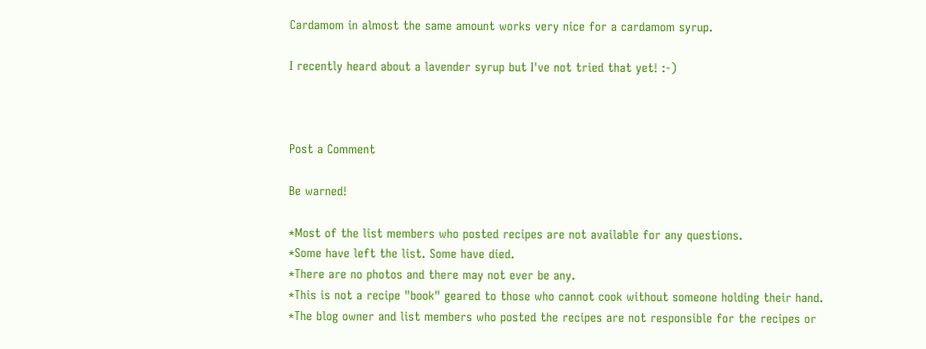Cardamom in almost the same amount works very nice for a cardamom syrup.

I recently heard about a lavender syrup but I've not tried that yet! :-)



Post a Comment

Be warned!

*Most of the list members who posted recipes are not available for any questions.
*Some have left the list. Some have died.
*There are no photos and there may not ever be any.
*This is not a recipe "book" geared to those who cannot cook without someone holding their hand.
*The blog owner and list members who posted the recipes are not responsible for the recipes or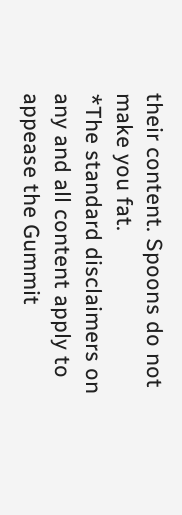their content. Spoons do not make you fat.
*The standard disclaimers on any and all content apply to appease the Gummit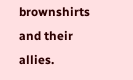brownshirts and their allies.